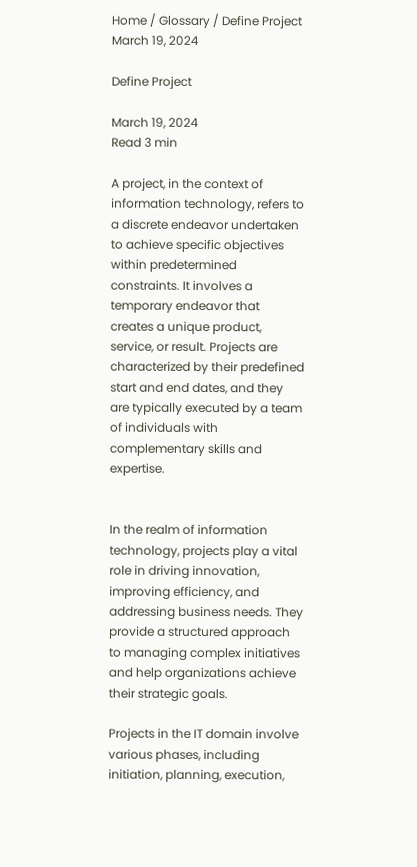Home / Glossary / Define Project
March 19, 2024

Define Project

March 19, 2024
Read 3 min

A project, in the context of information technology, refers to a discrete endeavor undertaken to achieve specific objectives within predetermined constraints. It involves a temporary endeavor that creates a unique product, service, or result. Projects are characterized by their predefined start and end dates, and they are typically executed by a team of individuals with complementary skills and expertise.


In the realm of information technology, projects play a vital role in driving innovation, improving efficiency, and addressing business needs. They provide a structured approach to managing complex initiatives and help organizations achieve their strategic goals.

Projects in the IT domain involve various phases, including initiation, planning, execution,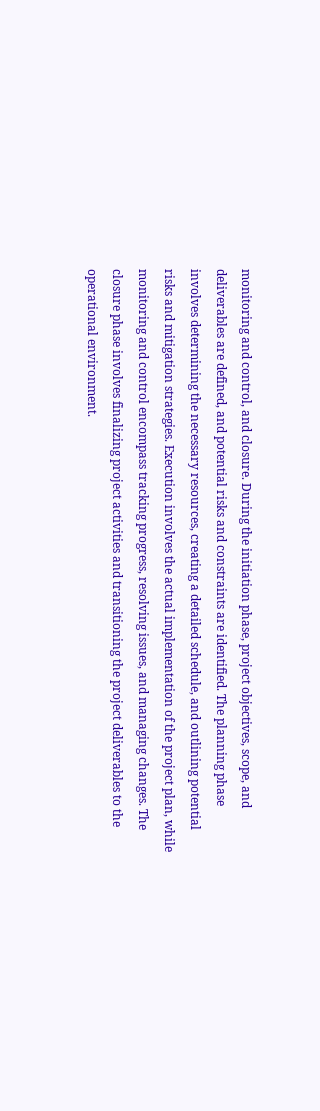monitoring and control, and closure. During the initiation phase, project objectives, scope, and deliverables are defined, and potential risks and constraints are identified. The planning phase involves determining the necessary resources, creating a detailed schedule, and outlining potential risks and mitigation strategies. Execution involves the actual implementation of the project plan, while monitoring and control encompass tracking progress, resolving issues, and managing changes. The closure phase involves finalizing project activities and transitioning the project deliverables to the operational environment.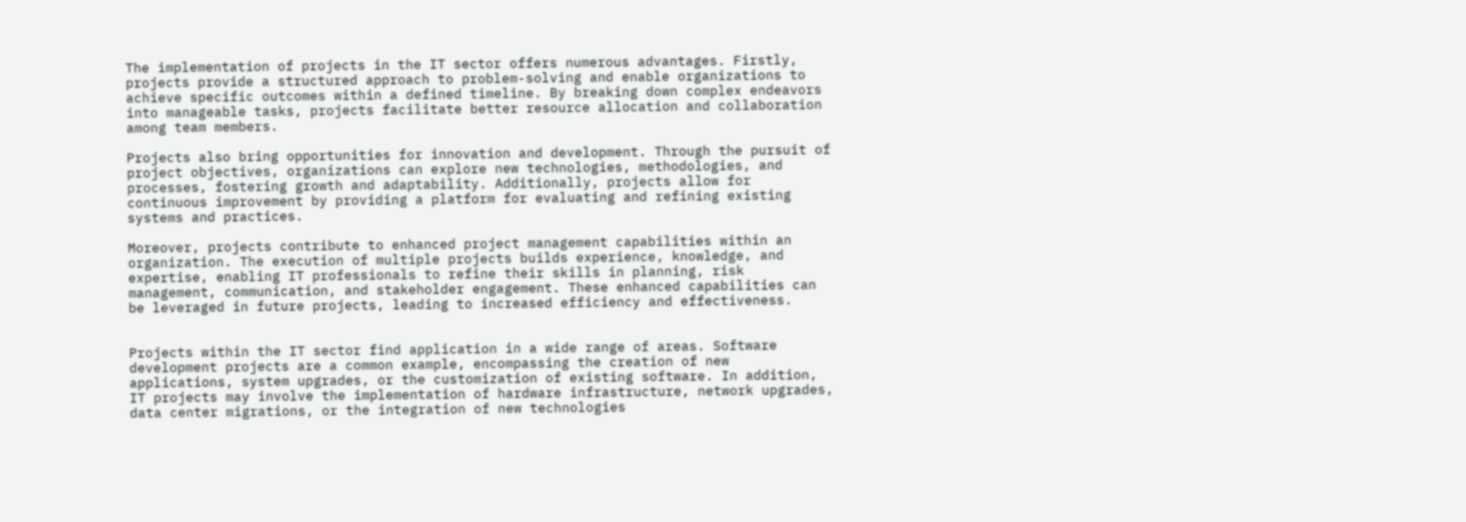The implementation of projects in the IT sector offers numerous advantages. Firstly, projects provide a structured approach to problem-solving and enable organizations to achieve specific outcomes within a defined timeline. By breaking down complex endeavors into manageable tasks, projects facilitate better resource allocation and collaboration among team members.

Projects also bring opportunities for innovation and development. Through the pursuit of project objectives, organizations can explore new technologies, methodologies, and processes, fostering growth and adaptability. Additionally, projects allow for continuous improvement by providing a platform for evaluating and refining existing systems and practices.

Moreover, projects contribute to enhanced project management capabilities within an organization. The execution of multiple projects builds experience, knowledge, and expertise, enabling IT professionals to refine their skills in planning, risk management, communication, and stakeholder engagement. These enhanced capabilities can be leveraged in future projects, leading to increased efficiency and effectiveness.


Projects within the IT sector find application in a wide range of areas. Software development projects are a common example, encompassing the creation of new applications, system upgrades, or the customization of existing software. In addition, IT projects may involve the implementation of hardware infrastructure, network upgrades, data center migrations, or the integration of new technologies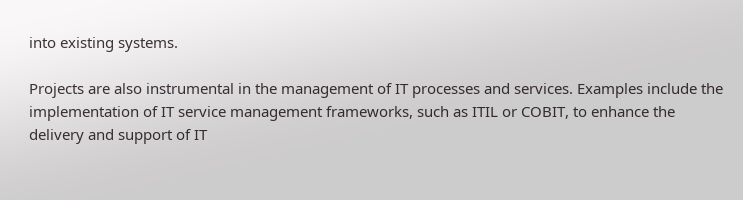into existing systems.

Projects are also instrumental in the management of IT processes and services. Examples include the implementation of IT service management frameworks, such as ITIL or COBIT, to enhance the delivery and support of IT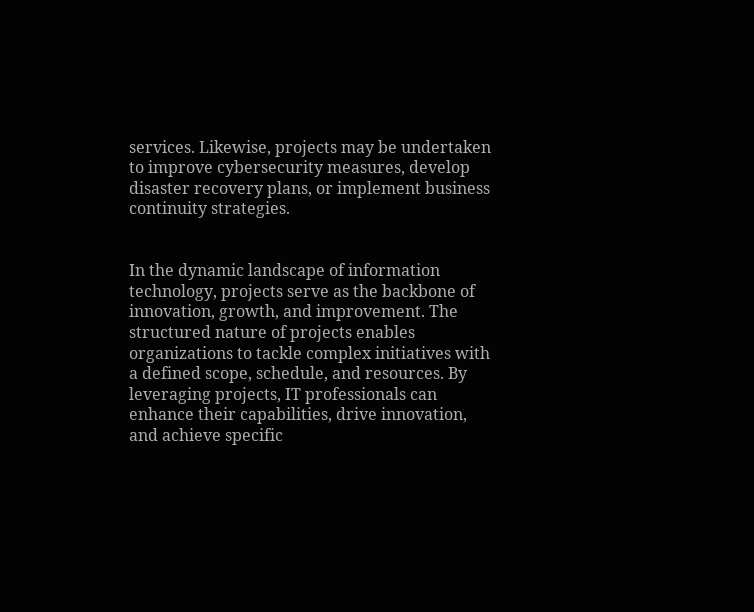services. Likewise, projects may be undertaken to improve cybersecurity measures, develop disaster recovery plans, or implement business continuity strategies.


In the dynamic landscape of information technology, projects serve as the backbone of innovation, growth, and improvement. The structured nature of projects enables organizations to tackle complex initiatives with a defined scope, schedule, and resources. By leveraging projects, IT professionals can enhance their capabilities, drive innovation, and achieve specific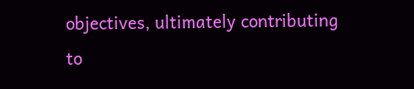objectives, ultimately contributing to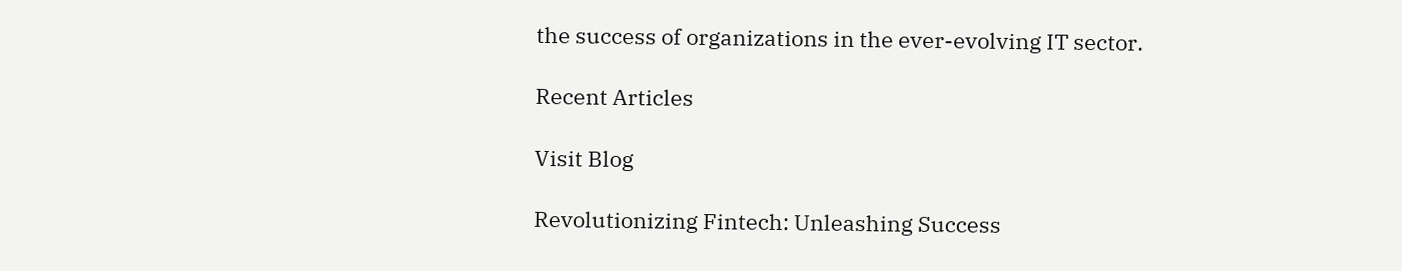the success of organizations in the ever-evolving IT sector.

Recent Articles

Visit Blog

Revolutionizing Fintech: Unleashing Success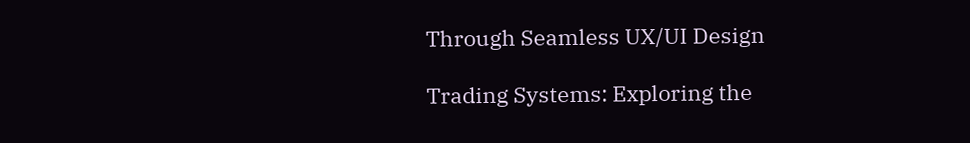Through Seamless UX/UI Design

Trading Systems: Exploring the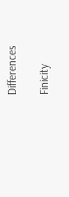Differences

Finicity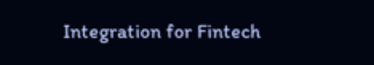Integration for Fintech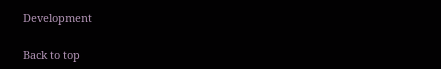Development

Back to top